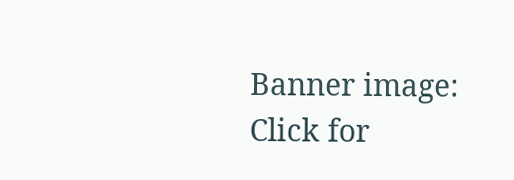Banner image: Click for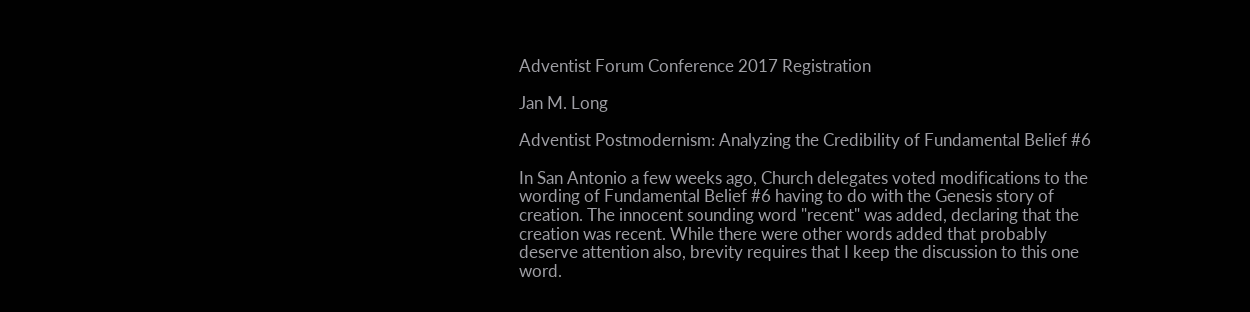Adventist Forum Conference 2017 Registration

Jan M. Long

Adventist Postmodernism: Analyzing the Credibility of Fundamental Belief #6

In San Antonio a few weeks ago, Church delegates voted modifications to the wording of Fundamental Belief #6 having to do with the Genesis story of creation. The innocent sounding word "recent" was added, declaring that the creation was recent. While there were other words added that probably deserve attention also, brevity requires that I keep the discussion to this one word.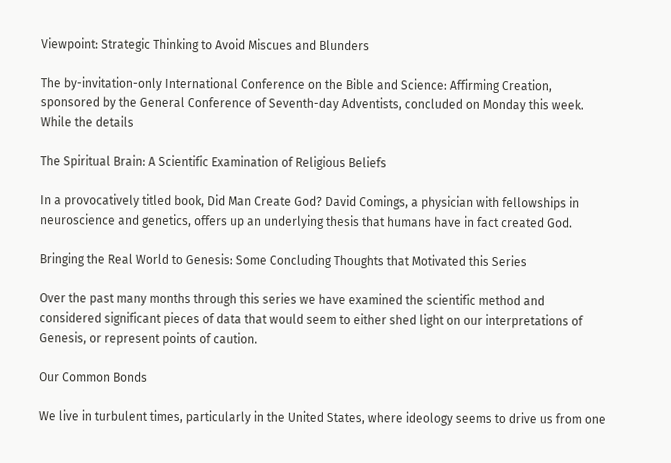Viewpoint: Strategic Thinking to Avoid Miscues and Blunders

The by-invitation-only International Conference on the Bible and Science: Affirming Creation, sponsored by the General Conference of Seventh-day Adventists, concluded on Monday this week. While the details

The Spiritual Brain: A Scientific Examination of Religious Beliefs

In a provocatively titled book, Did Man Create God? David Comings, a physician with fellowships in neuroscience and genetics, offers up an underlying thesis that humans have in fact created God.

Bringing the Real World to Genesis: Some Concluding Thoughts that Motivated this Series

Over the past many months through this series we have examined the scientific method and considered significant pieces of data that would seem to either shed light on our interpretations of Genesis, or represent points of caution.

Our Common Bonds

We live in turbulent times, particularly in the United States, where ideology seems to drive us from one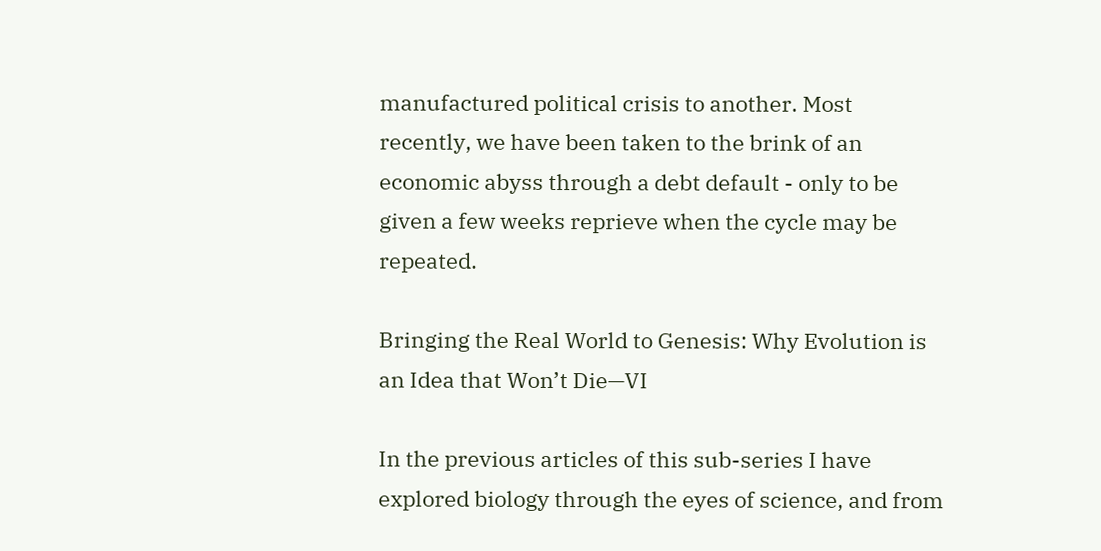manufactured political crisis to another. Most recently, we have been taken to the brink of an economic abyss through a debt default - only to be given a few weeks reprieve when the cycle may be repeated.

Bringing the Real World to Genesis: Why Evolution is an Idea that Won’t Die—VI

In the previous articles of this sub-series I have explored biology through the eyes of science, and from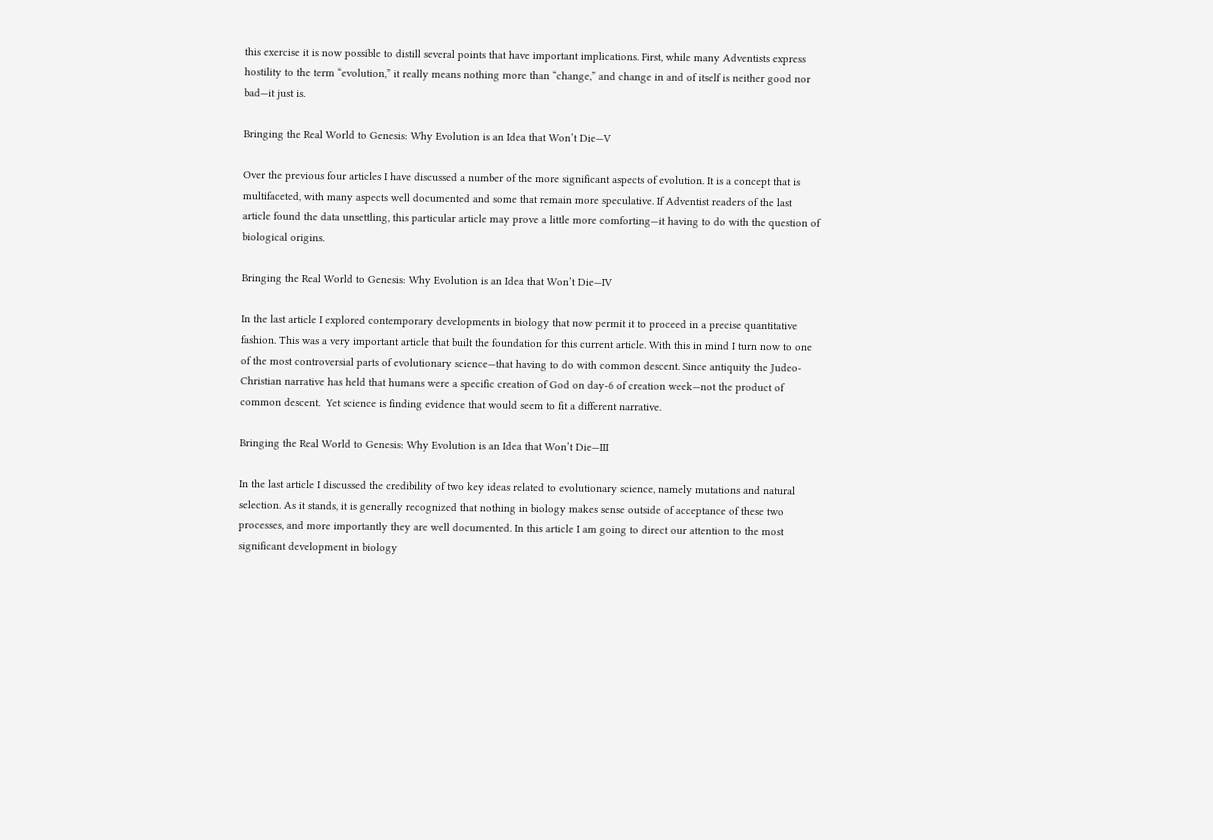this exercise it is now possible to distill several points that have important implications. First, while many Adventists express hostility to the term “evolution,” it really means nothing more than “change,” and change in and of itself is neither good nor bad—it just is.

Bringing the Real World to Genesis: Why Evolution is an Idea that Won’t Die—V

Over the previous four articles I have discussed a number of the more significant aspects of evolution. It is a concept that is multifaceted, with many aspects well documented and some that remain more speculative. If Adventist readers of the last article found the data unsettling, this particular article may prove a little more comforting—it having to do with the question of biological origins.

Bringing the Real World to Genesis: Why Evolution is an Idea that Won’t Die—IV

In the last article I explored contemporary developments in biology that now permit it to proceed in a precise quantitative fashion. This was a very important article that built the foundation for this current article. With this in mind I turn now to one of the most controversial parts of evolutionary science—that having to do with common descent. Since antiquity the Judeo-Christian narrative has held that humans were a specific creation of God on day-6 of creation week—not the product of common descent.  Yet science is finding evidence that would seem to fit a different narrative.

Bringing the Real World to Genesis: Why Evolution is an Idea that Won’t Die—III

In the last article I discussed the credibility of two key ideas related to evolutionary science, namely mutations and natural selection. As it stands, it is generally recognized that nothing in biology makes sense outside of acceptance of these two processes, and more importantly they are well documented. In this article I am going to direct our attention to the most significant development in biology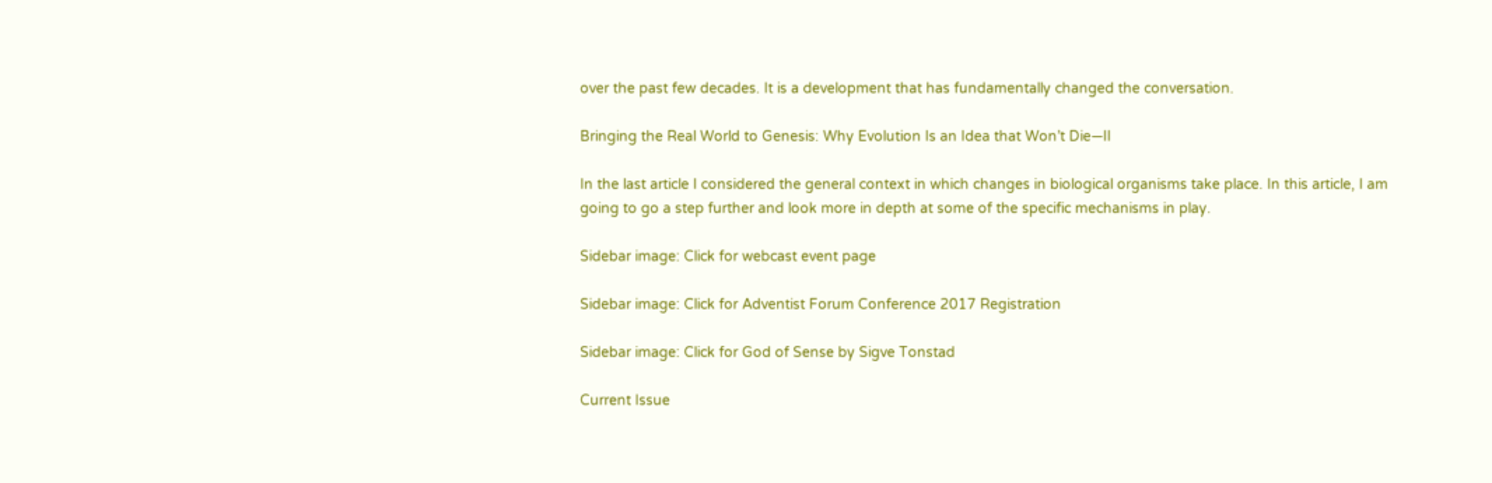over the past few decades. It is a development that has fundamentally changed the conversation.

Bringing the Real World to Genesis: Why Evolution Is an Idea that Won’t Die—II

In the last article I considered the general context in which changes in biological organisms take place. In this article, I am going to go a step further and look more in depth at some of the specific mechanisms in play.

Sidebar image: Click for webcast event page

Sidebar image: Click for Adventist Forum Conference 2017 Registration

Sidebar image: Click for God of Sense by Sigve Tonstad

Current Issue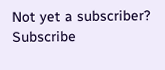Not yet a subscriber? Subscribe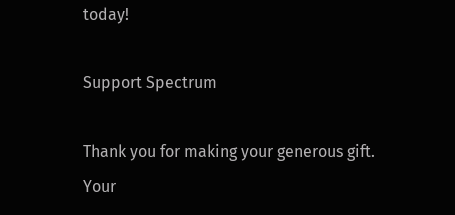today!

Support Spectrum

Thank you for making your generous gift. Your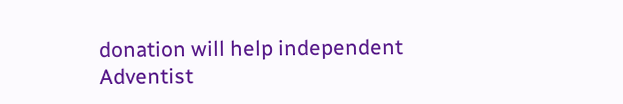donation will help independent Adventist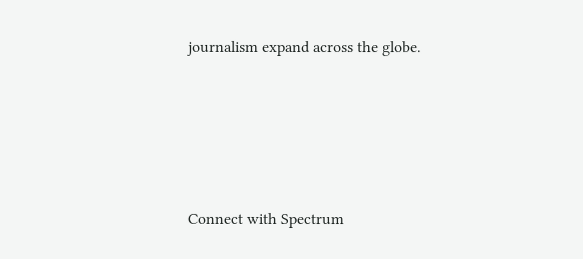journalism expand across the globe.





Connect with Spectrum